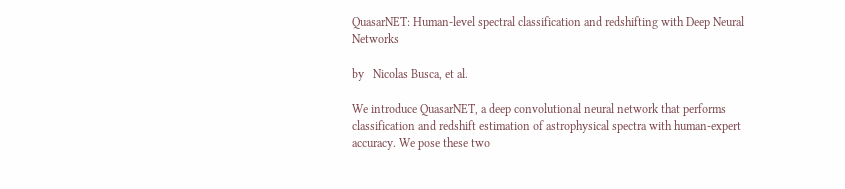QuasarNET: Human-level spectral classification and redshifting with Deep Neural Networks

by   Nicolas Busca, et al.

We introduce QuasarNET, a deep convolutional neural network that performs classification and redshift estimation of astrophysical spectra with human-expert accuracy. We pose these two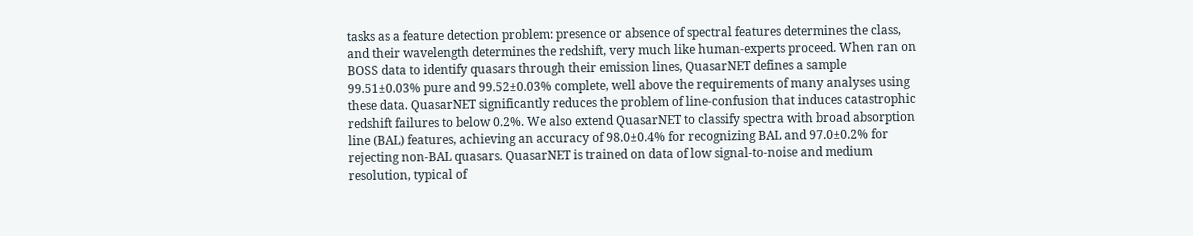tasks as a feature detection problem: presence or absence of spectral features determines the class, and their wavelength determines the redshift, very much like human-experts proceed. When ran on BOSS data to identify quasars through their emission lines, QuasarNET defines a sample 99.51±0.03% pure and 99.52±0.03% complete, well above the requirements of many analyses using these data. QuasarNET significantly reduces the problem of line-confusion that induces catastrophic redshift failures to below 0.2%. We also extend QuasarNET to classify spectra with broad absorption line (BAL) features, achieving an accuracy of 98.0±0.4% for recognizing BAL and 97.0±0.2% for rejecting non-BAL quasars. QuasarNET is trained on data of low signal-to-noise and medium resolution, typical of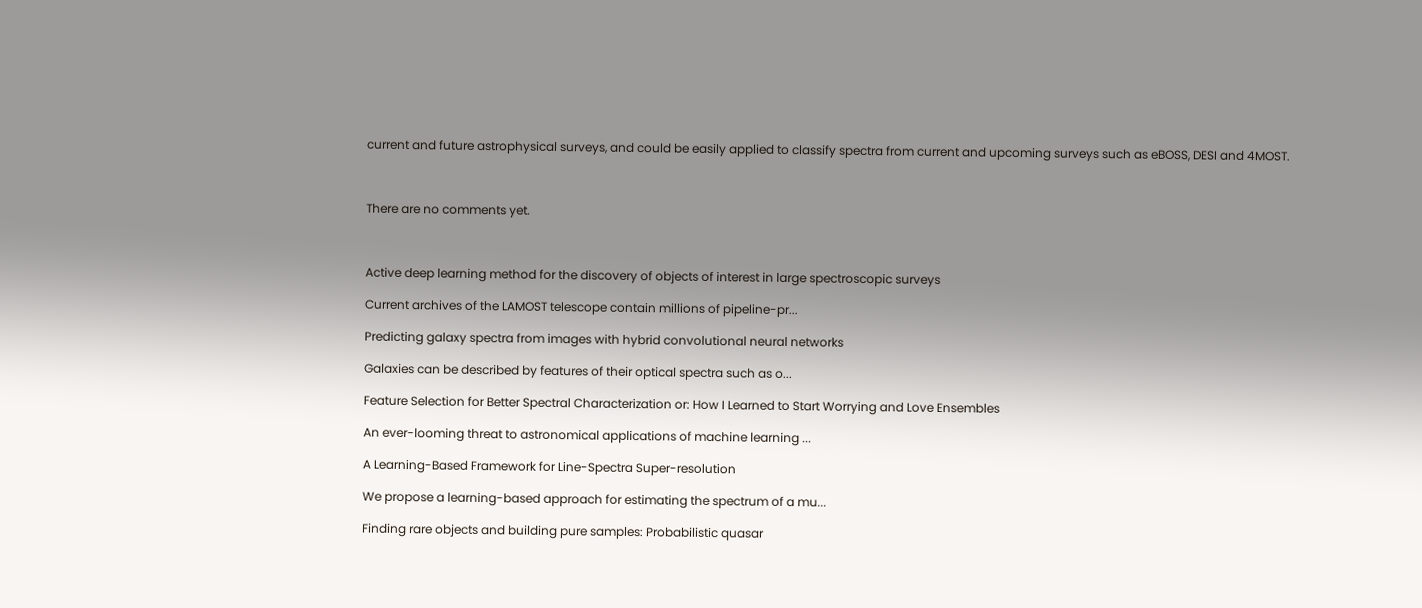current and future astrophysical surveys, and could be easily applied to classify spectra from current and upcoming surveys such as eBOSS, DESI and 4MOST.



There are no comments yet.



Active deep learning method for the discovery of objects of interest in large spectroscopic surveys

Current archives of the LAMOST telescope contain millions of pipeline-pr...

Predicting galaxy spectra from images with hybrid convolutional neural networks

Galaxies can be described by features of their optical spectra such as o...

Feature Selection for Better Spectral Characterization or: How I Learned to Start Worrying and Love Ensembles

An ever-looming threat to astronomical applications of machine learning ...

A Learning-Based Framework for Line-Spectra Super-resolution

We propose a learning-based approach for estimating the spectrum of a mu...

Finding rare objects and building pure samples: Probabilistic quasar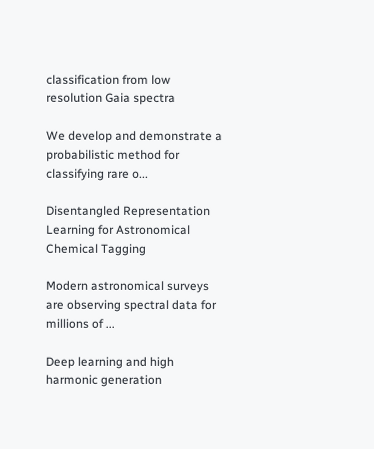classification from low resolution Gaia spectra

We develop and demonstrate a probabilistic method for classifying rare o...

Disentangled Representation Learning for Astronomical Chemical Tagging

Modern astronomical surveys are observing spectral data for millions of ...

Deep learning and high harmonic generation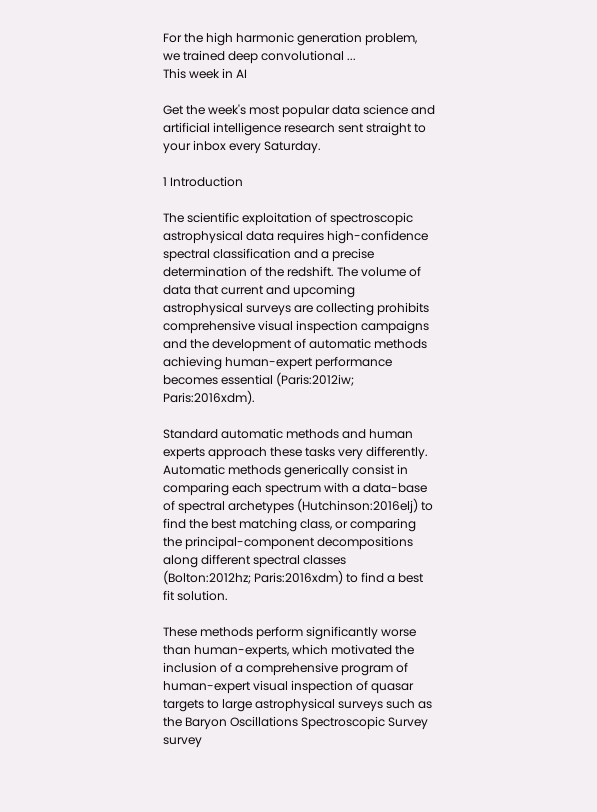For the high harmonic generation problem, we trained deep convolutional ...
This week in AI

Get the week's most popular data science and artificial intelligence research sent straight to your inbox every Saturday.

1 Introduction

The scientific exploitation of spectroscopic astrophysical data requires high-confidence spectral classification and a precise determination of the redshift. The volume of data that current and upcoming astrophysical surveys are collecting prohibits comprehensive visual inspection campaigns and the development of automatic methods achieving human-expert performance becomes essential (Paris:2012iw; Paris:2016xdm).

Standard automatic methods and human experts approach these tasks very differently. Automatic methods generically consist in comparing each spectrum with a data-base of spectral archetypes (Hutchinson:2016elj) to find the best matching class, or comparing the principal-component decompositions along different spectral classes (Bolton:2012hz; Paris:2016xdm) to find a best fit solution.

These methods perform significantly worse than human-experts, which motivated the inclusion of a comprehensive program of human-expert visual inspection of quasar targets to large astrophysical surveys such as the Baryon Oscillations Spectroscopic Survey survey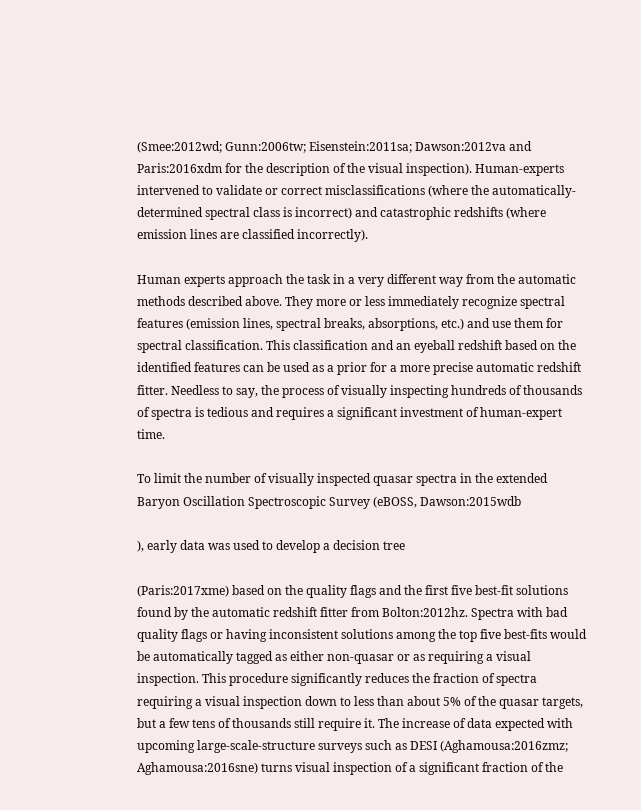(Smee:2012wd; Gunn:2006tw; Eisenstein:2011sa; Dawson:2012va and Paris:2016xdm for the description of the visual inspection). Human-experts intervened to validate or correct misclassifications (where the automatically-determined spectral class is incorrect) and catastrophic redshifts (where emission lines are classified incorrectly).

Human experts approach the task in a very different way from the automatic methods described above. They more or less immediately recognize spectral features (emission lines, spectral breaks, absorptions, etc.) and use them for spectral classification. This classification and an eyeball redshift based on the identified features can be used as a prior for a more precise automatic redshift fitter. Needless to say, the process of visually inspecting hundreds of thousands of spectra is tedious and requires a significant investment of human-expert time.

To limit the number of visually inspected quasar spectra in the extended Baryon Oscillation Spectroscopic Survey (eBOSS, Dawson:2015wdb

), early data was used to develop a decision tree

(Paris:2017xme) based on the quality flags and the first five best-fit solutions found by the automatic redshift fitter from Bolton:2012hz. Spectra with bad quality flags or having inconsistent solutions among the top five best-fits would be automatically tagged as either non-quasar or as requiring a visual inspection. This procedure significantly reduces the fraction of spectra requiring a visual inspection down to less than about 5% of the quasar targets, but a few tens of thousands still require it. The increase of data expected with upcoming large-scale-structure surveys such as DESI (Aghamousa:2016zmz; Aghamousa:2016sne) turns visual inspection of a significant fraction of the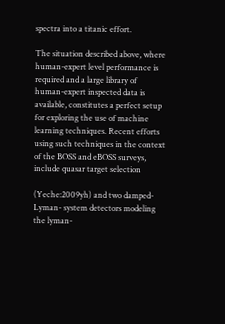spectra into a titanic effort.

The situation described above, where human-expert level performance is required and a large library of human-expert inspected data is available, constitutes a perfect setup for exploring the use of machine learning techniques. Recent efforts using such techniques in the context of the BOSS and eBOSS surveys, include quasar target selection

(Yeche:2009yh) and two damped-Lyman- system detectors modeling the lyman-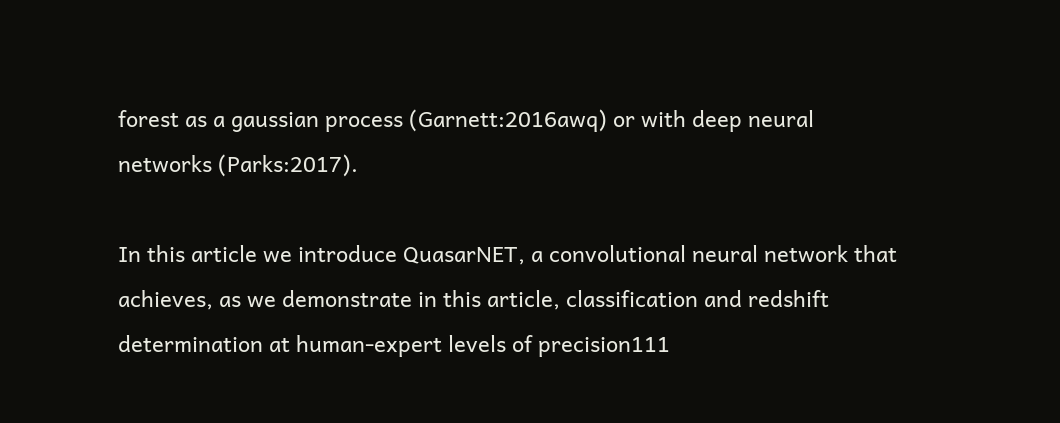forest as a gaussian process (Garnett:2016awq) or with deep neural networks (Parks:2017).

In this article we introduce QuasarNET, a convolutional neural network that achieves, as we demonstrate in this article, classification and redshift determination at human-expert levels of precision111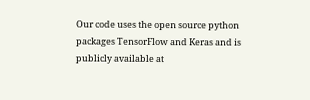Our code uses the open source python packages TensorFlow and Keras and is publicly available at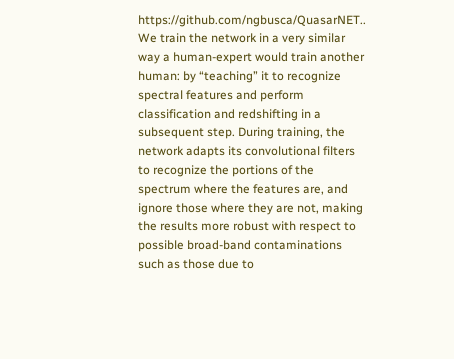https://github.com/ngbusca/QuasarNET.. We train the network in a very similar way a human-expert would train another human: by “teaching” it to recognize spectral features and perform classification and redshifting in a subsequent step. During training, the network adapts its convolutional filters to recognize the portions of the spectrum where the features are, and ignore those where they are not, making the results more robust with respect to possible broad-band contaminations such as those due to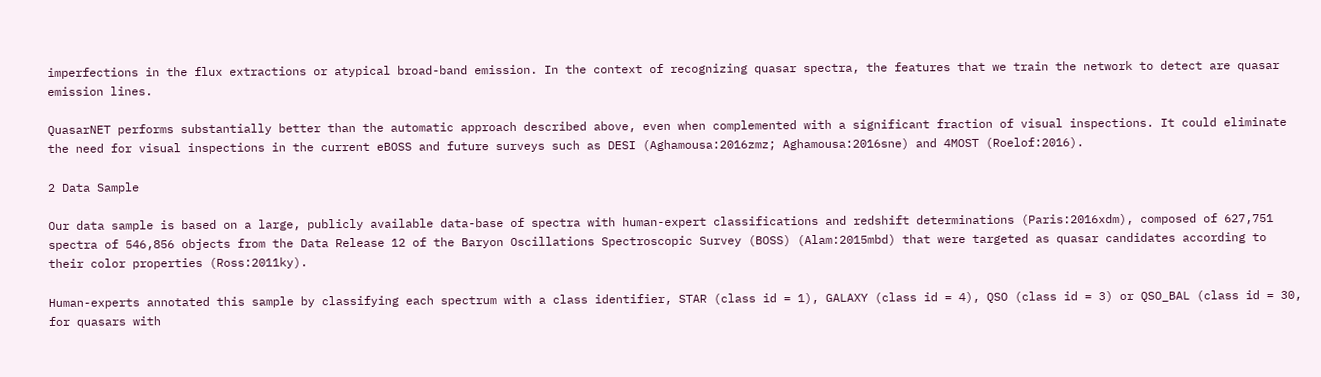imperfections in the flux extractions or atypical broad-band emission. In the context of recognizing quasar spectra, the features that we train the network to detect are quasar emission lines.

QuasarNET performs substantially better than the automatic approach described above, even when complemented with a significant fraction of visual inspections. It could eliminate the need for visual inspections in the current eBOSS and future surveys such as DESI (Aghamousa:2016zmz; Aghamousa:2016sne) and 4MOST (Roelof:2016).

2 Data Sample

Our data sample is based on a large, publicly available data-base of spectra with human-expert classifications and redshift determinations (Paris:2016xdm), composed of 627,751 spectra of 546,856 objects from the Data Release 12 of the Baryon Oscillations Spectroscopic Survey (BOSS) (Alam:2015mbd) that were targeted as quasar candidates according to their color properties (Ross:2011ky).

Human-experts annotated this sample by classifying each spectrum with a class identifier, STAR (class id = 1), GALAXY (class id = 4), QSO (class id = 3) or QSO_BAL (class id = 30, for quasars with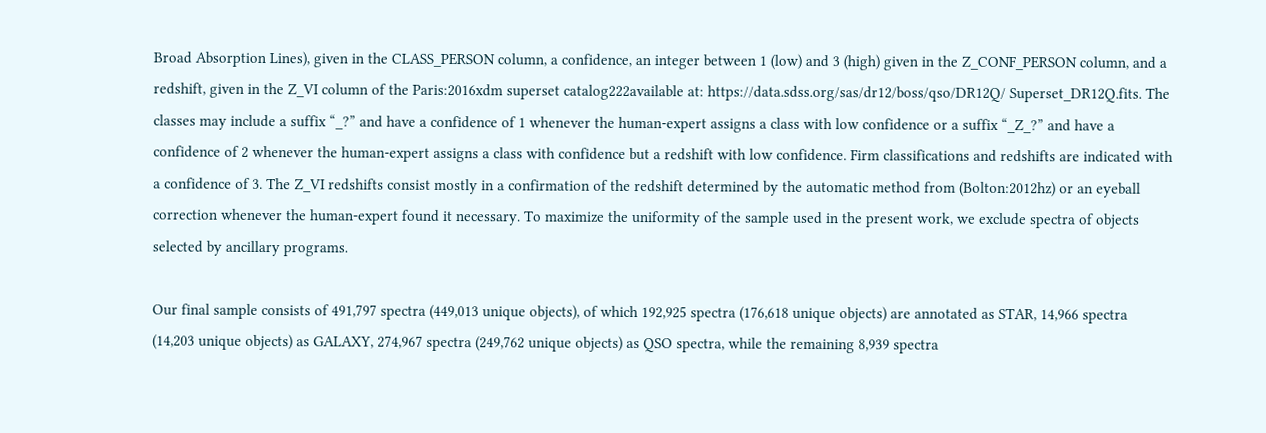Broad Absorption Lines), given in the CLASS_PERSON column, a confidence, an integer between 1 (low) and 3 (high) given in the Z_CONF_PERSON column, and a redshift, given in the Z_VI column of the Paris:2016xdm superset catalog222available at: https://data.sdss.org/sas/dr12/boss/qso/DR12Q/ Superset_DR12Q.fits. The classes may include a suffix “_?” and have a confidence of 1 whenever the human-expert assigns a class with low confidence or a suffix “_Z_?” and have a confidence of 2 whenever the human-expert assigns a class with confidence but a redshift with low confidence. Firm classifications and redshifts are indicated with a confidence of 3. The Z_VI redshifts consist mostly in a confirmation of the redshift determined by the automatic method from (Bolton:2012hz) or an eyeball correction whenever the human-expert found it necessary. To maximize the uniformity of the sample used in the present work, we exclude spectra of objects selected by ancillary programs.

Our final sample consists of 491,797 spectra (449,013 unique objects), of which 192,925 spectra (176,618 unique objects) are annotated as STAR, 14,966 spectra (14,203 unique objects) as GALAXY, 274,967 spectra (249,762 unique objects) as QSO spectra, while the remaining 8,939 spectra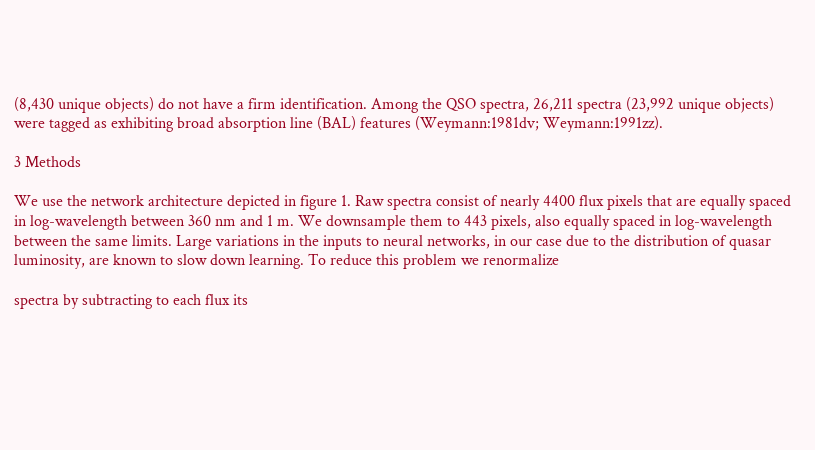(8,430 unique objects) do not have a firm identification. Among the QSO spectra, 26,211 spectra (23,992 unique objects) were tagged as exhibiting broad absorption line (BAL) features (Weymann:1981dv; Weymann:1991zz).

3 Methods

We use the network architecture depicted in figure 1. Raw spectra consist of nearly 4400 flux pixels that are equally spaced in log-wavelength between 360 nm and 1 m. We downsample them to 443 pixels, also equally spaced in log-wavelength between the same limits. Large variations in the inputs to neural networks, in our case due to the distribution of quasar luminosity, are known to slow down learning. To reduce this problem we renormalize

spectra by subtracting to each flux its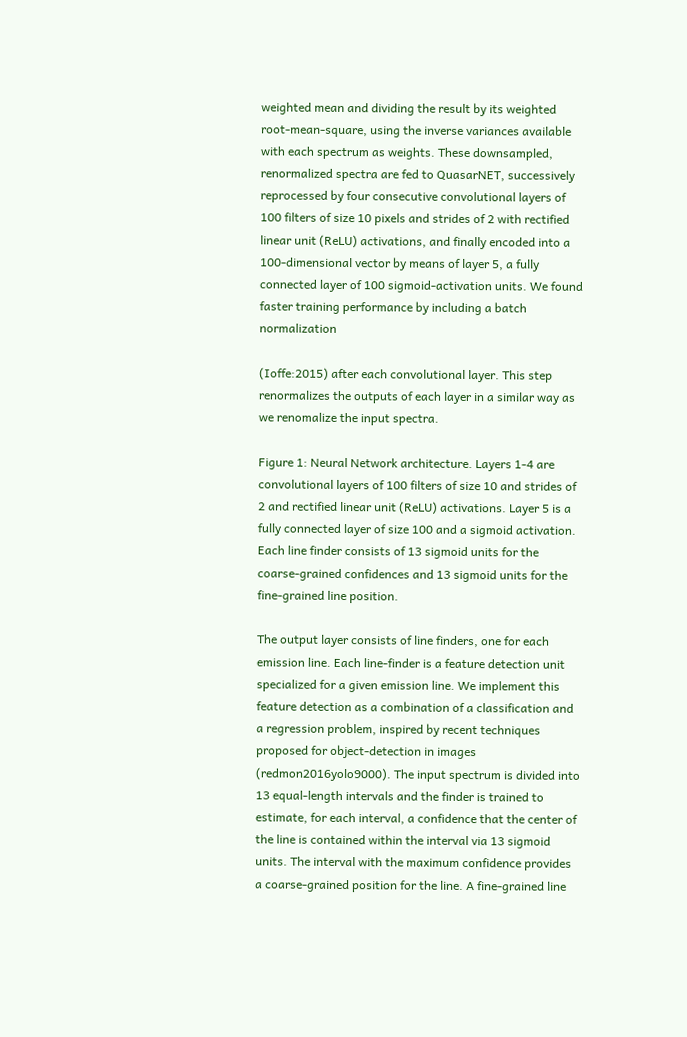weighted mean and dividing the result by its weighted root-mean-square, using the inverse variances available with each spectrum as weights. These downsampled, renormalized spectra are fed to QuasarNET, successively reprocessed by four consecutive convolutional layers of 100 filters of size 10 pixels and strides of 2 with rectified linear unit (ReLU) activations, and finally encoded into a 100-dimensional vector by means of layer 5, a fully connected layer of 100 sigmoid-activation units. We found faster training performance by including a batch normalization

(Ioffe:2015) after each convolutional layer. This step renormalizes the outputs of each layer in a similar way as we renomalize the input spectra.

Figure 1: Neural Network architecture. Layers 1-4 are convolutional layers of 100 filters of size 10 and strides of 2 and rectified linear unit (ReLU) activations. Layer 5 is a fully connected layer of size 100 and a sigmoid activation. Each line finder consists of 13 sigmoid units for the coarse-grained confidences and 13 sigmoid units for the fine-grained line position.

The output layer consists of line finders, one for each emission line. Each line-finder is a feature detection unit specialized for a given emission line. We implement this feature detection as a combination of a classification and a regression problem, inspired by recent techniques proposed for object-detection in images (redmon2016yolo9000). The input spectrum is divided into 13 equal-length intervals and the finder is trained to estimate, for each interval, a confidence that the center of the line is contained within the interval via 13 sigmoid units. The interval with the maximum confidence provides a coarse-grained position for the line. A fine-grained line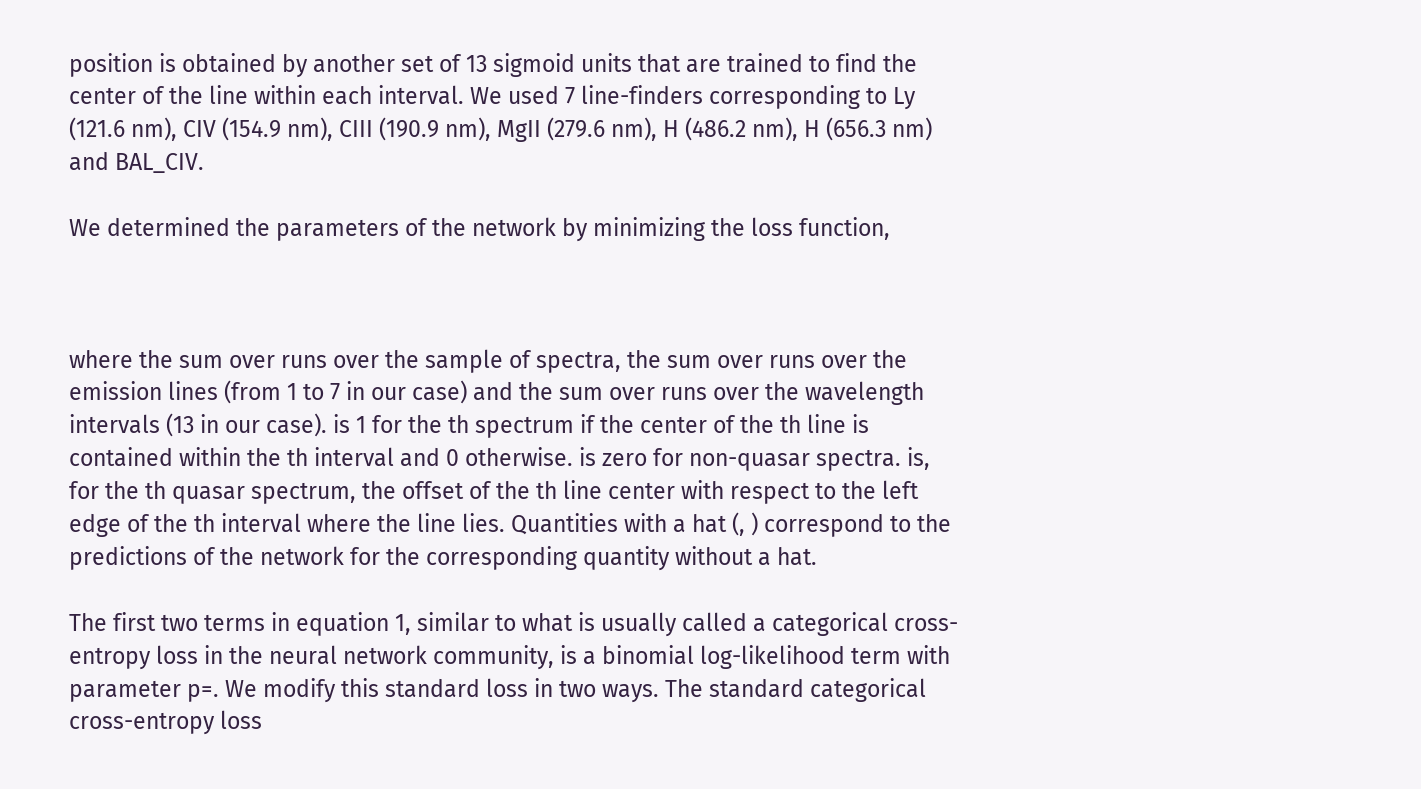position is obtained by another set of 13 sigmoid units that are trained to find the center of the line within each interval. We used 7 line-finders corresponding to Ly (121.6 nm), CIV (154.9 nm), CIII (190.9 nm), MgII (279.6 nm), H (486.2 nm), H (656.3 nm) and BAL_CIV.

We determined the parameters of the network by minimizing the loss function,



where the sum over runs over the sample of spectra, the sum over runs over the emission lines (from 1 to 7 in our case) and the sum over runs over the wavelength intervals (13 in our case). is 1 for the th spectrum if the center of the th line is contained within the th interval and 0 otherwise. is zero for non-quasar spectra. is, for the th quasar spectrum, the offset of the th line center with respect to the left edge of the th interval where the line lies. Quantities with a hat (, ) correspond to the predictions of the network for the corresponding quantity without a hat.

The first two terms in equation 1, similar to what is usually called a categorical cross-entropy loss in the neural network community, is a binomial log-likelihood term with parameter p=. We modify this standard loss in two ways. The standard categorical cross-entropy loss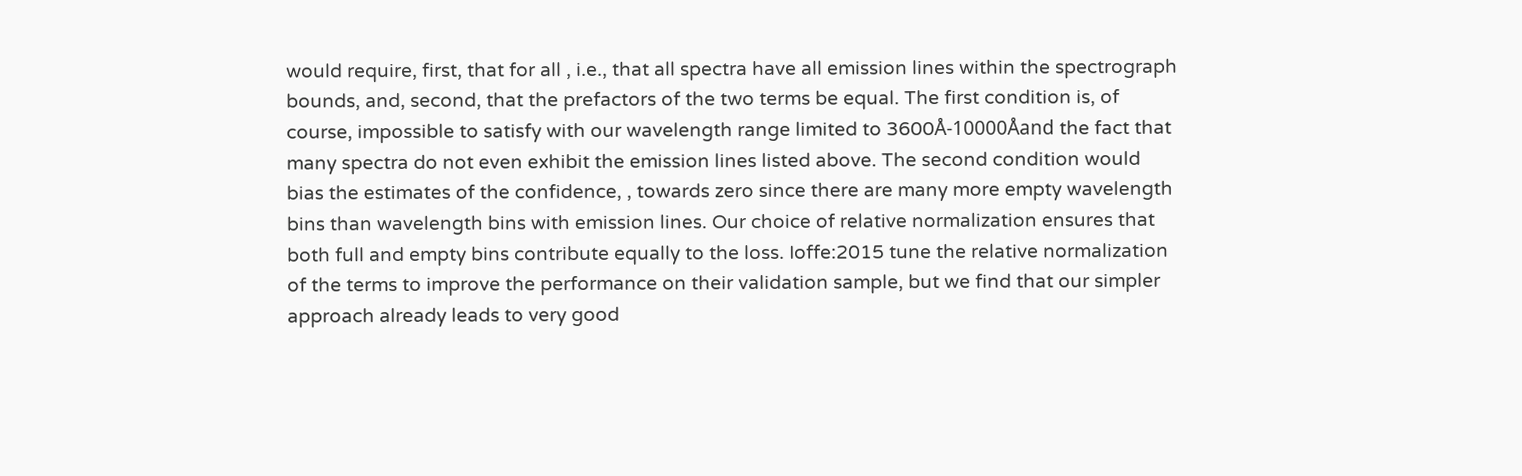would require, first, that for all , i.e., that all spectra have all emission lines within the spectrograph bounds, and, second, that the prefactors of the two terms be equal. The first condition is, of course, impossible to satisfy with our wavelength range limited to 3600Å-10000Åand the fact that many spectra do not even exhibit the emission lines listed above. The second condition would bias the estimates of the confidence, , towards zero since there are many more empty wavelength bins than wavelength bins with emission lines. Our choice of relative normalization ensures that both full and empty bins contribute equally to the loss. Ioffe:2015 tune the relative normalization of the terms to improve the performance on their validation sample, but we find that our simpler approach already leads to very good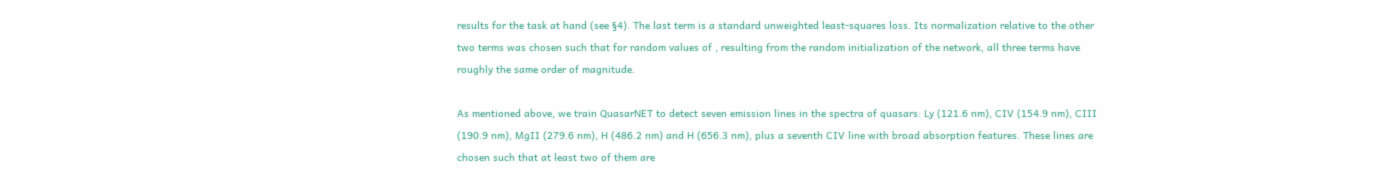results for the task at hand (see §4). The last term is a standard unweighted least-squares loss. Its normalization relative to the other two terms was chosen such that for random values of , resulting from the random initialization of the network, all three terms have roughly the same order of magnitude.

As mentioned above, we train QuasarNET to detect seven emission lines in the spectra of quasars: Ly (121.6 nm), CIV (154.9 nm), CIII (190.9 nm), MgII (279.6 nm), H (486.2 nm) and H (656.3 nm), plus a seventh CIV line with broad absorption features. These lines are chosen such that at least two of them are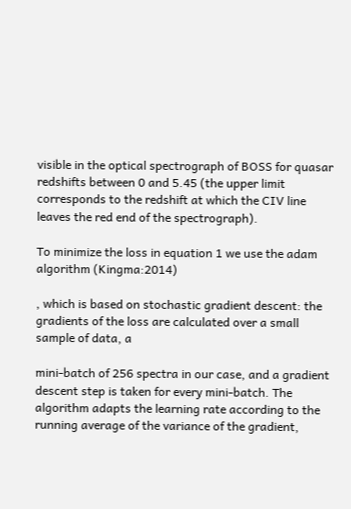visible in the optical spectrograph of BOSS for quasar redshifts between 0 and 5.45 (the upper limit corresponds to the redshift at which the CIV line leaves the red end of the spectrograph).

To minimize the loss in equation 1 we use the adam algorithm (Kingma:2014)

, which is based on stochastic gradient descent: the gradients of the loss are calculated over a small sample of data, a

mini-batch of 256 spectra in our case, and a gradient descent step is taken for every mini-batch. The algorithm adapts the learning rate according to the running average of the variance of the gradient,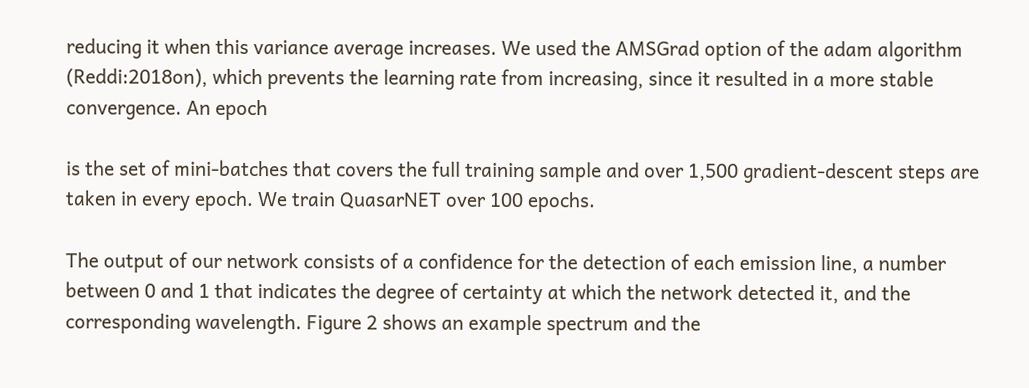reducing it when this variance average increases. We used the AMSGrad option of the adam algorithm (Reddi:2018on), which prevents the learning rate from increasing, since it resulted in a more stable convergence. An epoch

is the set of mini-batches that covers the full training sample and over 1,500 gradient-descent steps are taken in every epoch. We train QuasarNET over 100 epochs.

The output of our network consists of a confidence for the detection of each emission line, a number between 0 and 1 that indicates the degree of certainty at which the network detected it, and the corresponding wavelength. Figure 2 shows an example spectrum and the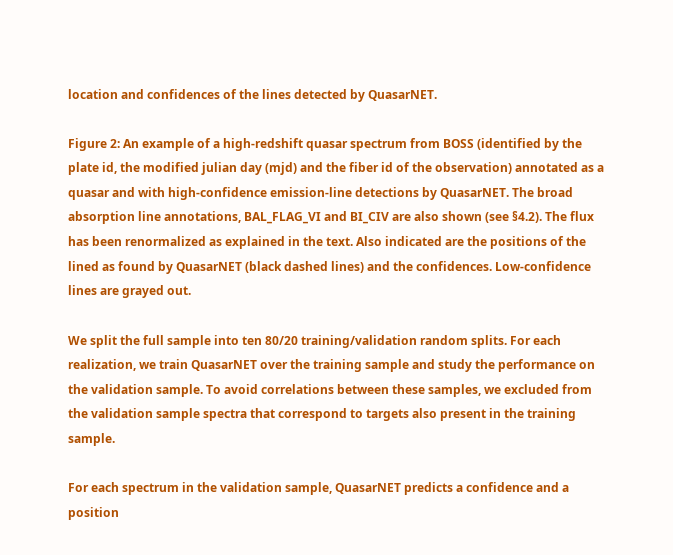location and confidences of the lines detected by QuasarNET.

Figure 2: An example of a high-redshift quasar spectrum from BOSS (identified by the plate id, the modified julian day (mjd) and the fiber id of the observation) annotated as a quasar and with high-confidence emission-line detections by QuasarNET. The broad absorption line annotations, BAL_FLAG_VI and BI_CIV are also shown (see §4.2). The flux has been renormalized as explained in the text. Also indicated are the positions of the lined as found by QuasarNET (black dashed lines) and the confidences. Low-confidence lines are grayed out.

We split the full sample into ten 80/20 training/validation random splits. For each realization, we train QuasarNET over the training sample and study the performance on the validation sample. To avoid correlations between these samples, we excluded from the validation sample spectra that correspond to targets also present in the training sample.

For each spectrum in the validation sample, QuasarNET predicts a confidence and a position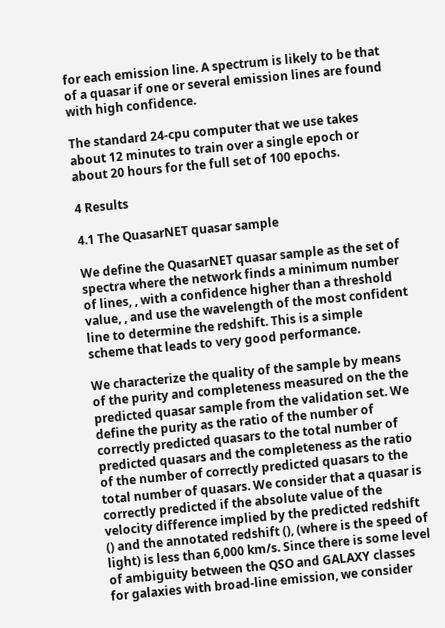for each emission line. A spectrum is likely to be that of a quasar if one or several emission lines are found with high confidence.

The standard 24-cpu computer that we use takes about 12 minutes to train over a single epoch or about 20 hours for the full set of 100 epochs.

4 Results

4.1 The QuasarNET quasar sample

We define the QuasarNET quasar sample as the set of spectra where the network finds a minimum number of lines, , with a confidence higher than a threshold value, , and use the wavelength of the most confident line to determine the redshift. This is a simple scheme that leads to very good performance.

We characterize the quality of the sample by means of the purity and completeness measured on the the predicted quasar sample from the validation set. We define the purity as the ratio of the number of correctly predicted quasars to the total number of predicted quasars and the completeness as the ratio of the number of correctly predicted quasars to the total number of quasars. We consider that a quasar is correctly predicted if the absolute value of the velocity difference implied by the predicted redshift () and the annotated redshift (), (where is the speed of light) is less than 6,000 km/s. Since there is some level of ambiguity between the QSO and GALAXY classes for galaxies with broad-line emission, we consider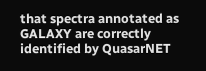that spectra annotated as GALAXY are correctly identified by QuasarNET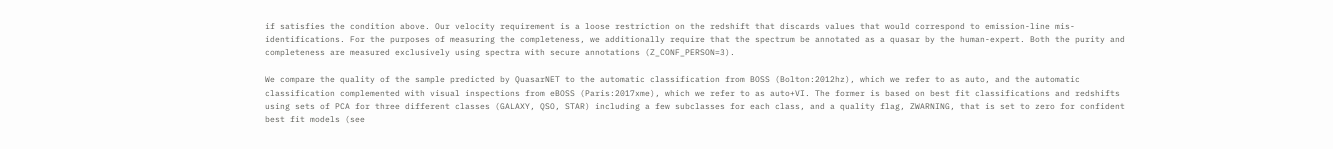if satisfies the condition above. Our velocity requirement is a loose restriction on the redshift that discards values that would correspond to emission-line mis-identifications. For the purposes of measuring the completeness, we additionally require that the spectrum be annotated as a quasar by the human-expert. Both the purity and completeness are measured exclusively using spectra with secure annotations (Z_CONF_PERSON=3).

We compare the quality of the sample predicted by QuasarNET to the automatic classification from BOSS (Bolton:2012hz), which we refer to as auto, and the automatic classification complemented with visual inspections from eBOSS (Paris:2017xme), which we refer to as auto+VI. The former is based on best fit classifications and redshifts using sets of PCA for three different classes (GALAXY, QSO, STAR) including a few subclasses for each class, and a quality flag, ZWARNING, that is set to zero for confident best fit models (see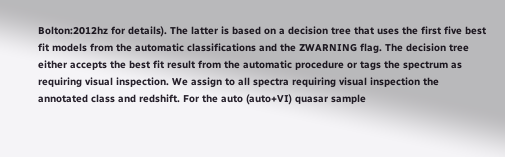Bolton:2012hz for details). The latter is based on a decision tree that uses the first five best fit models from the automatic classifications and the ZWARNING flag. The decision tree either accepts the best fit result from the automatic procedure or tags the spectrum as requiring visual inspection. We assign to all spectra requiring visual inspection the annotated class and redshift. For the auto (auto+VI) quasar sample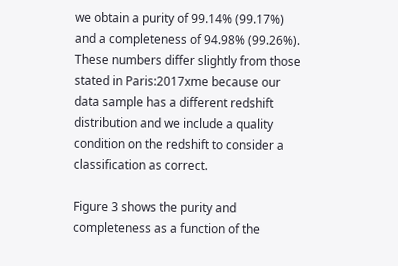we obtain a purity of 99.14% (99.17%) and a completeness of 94.98% (99.26%). These numbers differ slightly from those stated in Paris:2017xme because our data sample has a different redshift distribution and we include a quality condition on the redshift to consider a classification as correct.

Figure 3 shows the purity and completeness as a function of the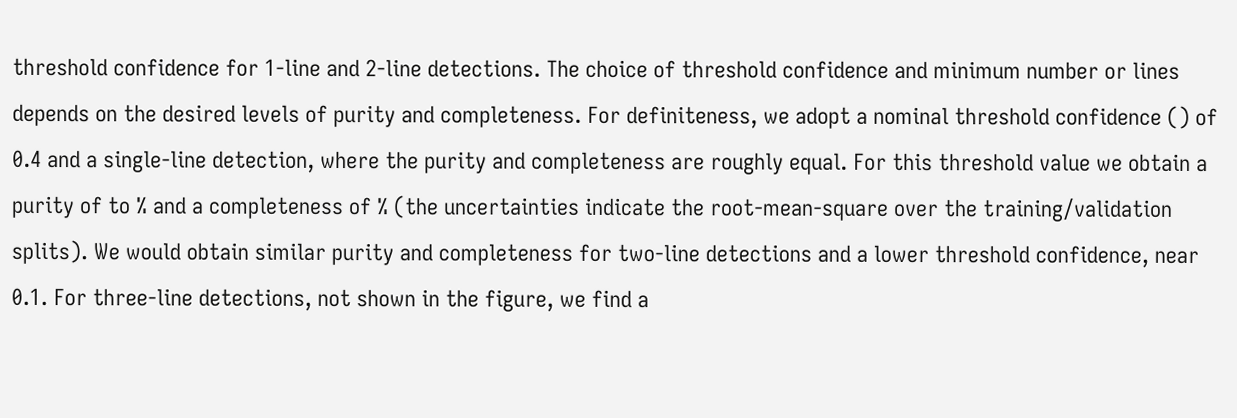threshold confidence for 1-line and 2-line detections. The choice of threshold confidence and minimum number or lines depends on the desired levels of purity and completeness. For definiteness, we adopt a nominal threshold confidence () of 0.4 and a single-line detection, where the purity and completeness are roughly equal. For this threshold value we obtain a purity of to % and a completeness of % (the uncertainties indicate the root-mean-square over the training/validation splits). We would obtain similar purity and completeness for two-line detections and a lower threshold confidence, near 0.1. For three-line detections, not shown in the figure, we find a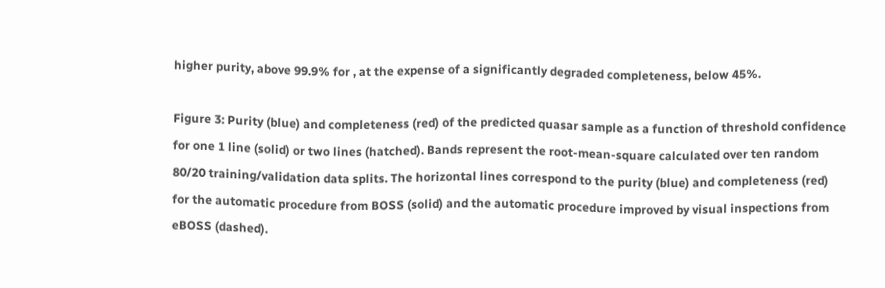higher purity, above 99.9% for , at the expense of a significantly degraded completeness, below 45%.

Figure 3: Purity (blue) and completeness (red) of the predicted quasar sample as a function of threshold confidence for one 1 line (solid) or two lines (hatched). Bands represent the root-mean-square calculated over ten random 80/20 training/validation data splits. The horizontal lines correspond to the purity (blue) and completeness (red) for the automatic procedure from BOSS (solid) and the automatic procedure improved by visual inspections from eBOSS (dashed).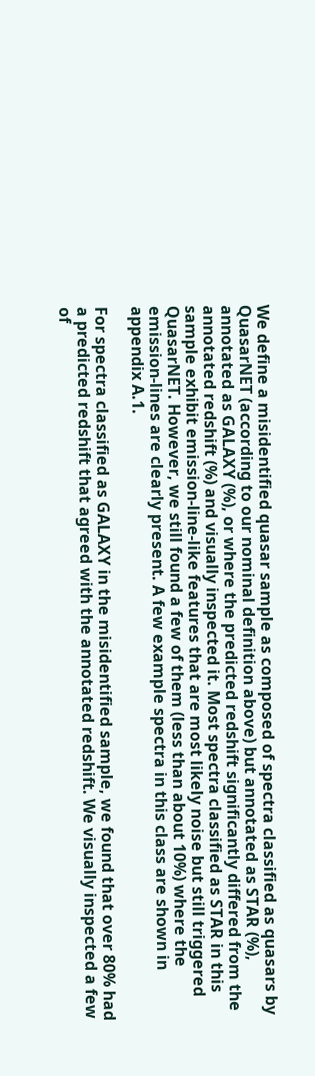We define a misidentified quasar sample as composed of spectra classified as quasars by QuasarNET (according to our nominal definition above) but annotated as STAR (%), annotated as GALAXY (%), or where the predicted redshift significantly differed from the annotated redshift (%) and visually inspected it. Most spectra classified as STAR in this sample exhibit emission-line-like features that are most likely noise but still triggered QuasarNET. However, we still found a few of them (less than about 10%) where the emission-lines are clearly present. A few example spectra in this class are shown in appendix A.1.

For spectra classified as GALAXY in the misidentified sample, we found that over 80% had a predicted redshift that agreed with the annotated redshift. We visually inspected a few of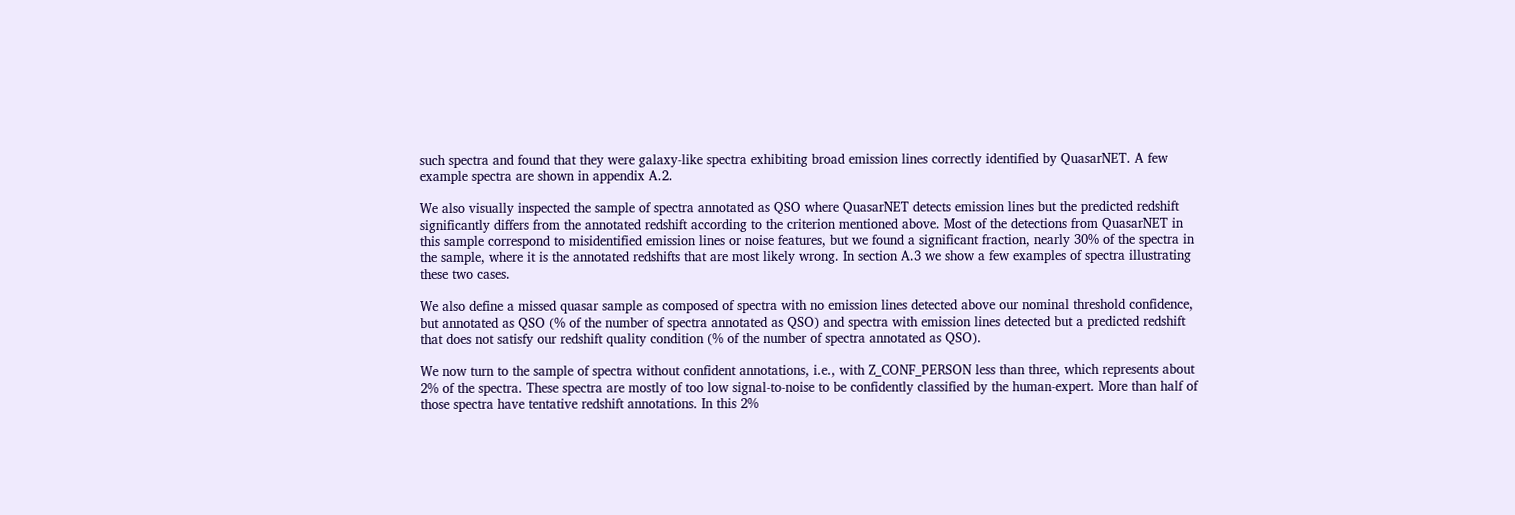such spectra and found that they were galaxy-like spectra exhibiting broad emission lines correctly identified by QuasarNET. A few example spectra are shown in appendix A.2.

We also visually inspected the sample of spectra annotated as QSO where QuasarNET detects emission lines but the predicted redshift significantly differs from the annotated redshift according to the criterion mentioned above. Most of the detections from QuasarNET in this sample correspond to misidentified emission lines or noise features, but we found a significant fraction, nearly 30% of the spectra in the sample, where it is the annotated redshifts that are most likely wrong. In section A.3 we show a few examples of spectra illustrating these two cases.

We also define a missed quasar sample as composed of spectra with no emission lines detected above our nominal threshold confidence, but annotated as QSO (% of the number of spectra annotated as QSO) and spectra with emission lines detected but a predicted redshift that does not satisfy our redshift quality condition (% of the number of spectra annotated as QSO).

We now turn to the sample of spectra without confident annotations, i.e., with Z_CONF_PERSON less than three, which represents about 2% of the spectra. These spectra are mostly of too low signal-to-noise to be confidently classified by the human-expert. More than half of those spectra have tentative redshift annotations. In this 2%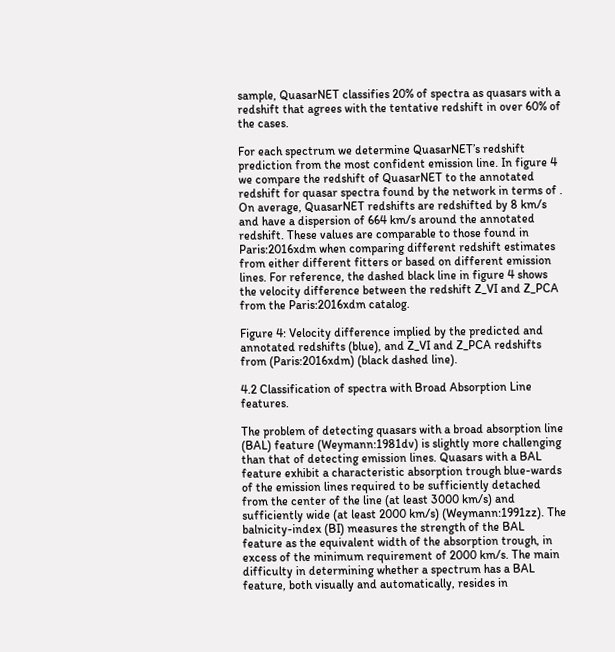sample, QuasarNET classifies 20% of spectra as quasars with a redshift that agrees with the tentative redshift in over 60% of the cases.

For each spectrum we determine QuasarNET’s redshift prediction from the most confident emission line. In figure 4 we compare the redshift of QuasarNET to the annotated redshift for quasar spectra found by the network in terms of . On average, QuasarNET redshifts are redshifted by 8 km/s and have a dispersion of 664 km/s around the annotated redshift. These values are comparable to those found in Paris:2016xdm when comparing different redshift estimates from either different fitters or based on different emission lines. For reference, the dashed black line in figure 4 shows the velocity difference between the redshift Z_VI and Z_PCA from the Paris:2016xdm catalog.

Figure 4: Velocity difference implied by the predicted and annotated redshifts (blue), and Z_VI and Z_PCA redshifts from (Paris:2016xdm) (black dashed line).

4.2 Classification of spectra with Broad Absorption Line features.

The problem of detecting quasars with a broad absorption line (BAL) feature (Weymann:1981dv) is slightly more challenging than that of detecting emission lines. Quasars with a BAL feature exhibit a characteristic absorption trough blue-wards of the emission lines required to be sufficiently detached from the center of the line (at least 3000 km/s) and sufficiently wide (at least 2000 km/s) (Weymann:1991zz). The balnicity-index (BI) measures the strength of the BAL feature as the equivalent width of the absorption trough, in excess of the minimum requirement of 2000 km/s. The main difficulty in determining whether a spectrum has a BAL feature, both visually and automatically, resides in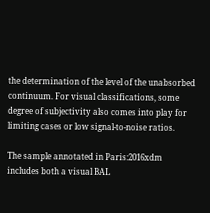the determination of the level of the unabsorbed continuum. For visual classifications, some degree of subjectivity also comes into play for limiting cases or low signal-to-noise ratios.

The sample annotated in Paris:2016xdm includes both a visual BAL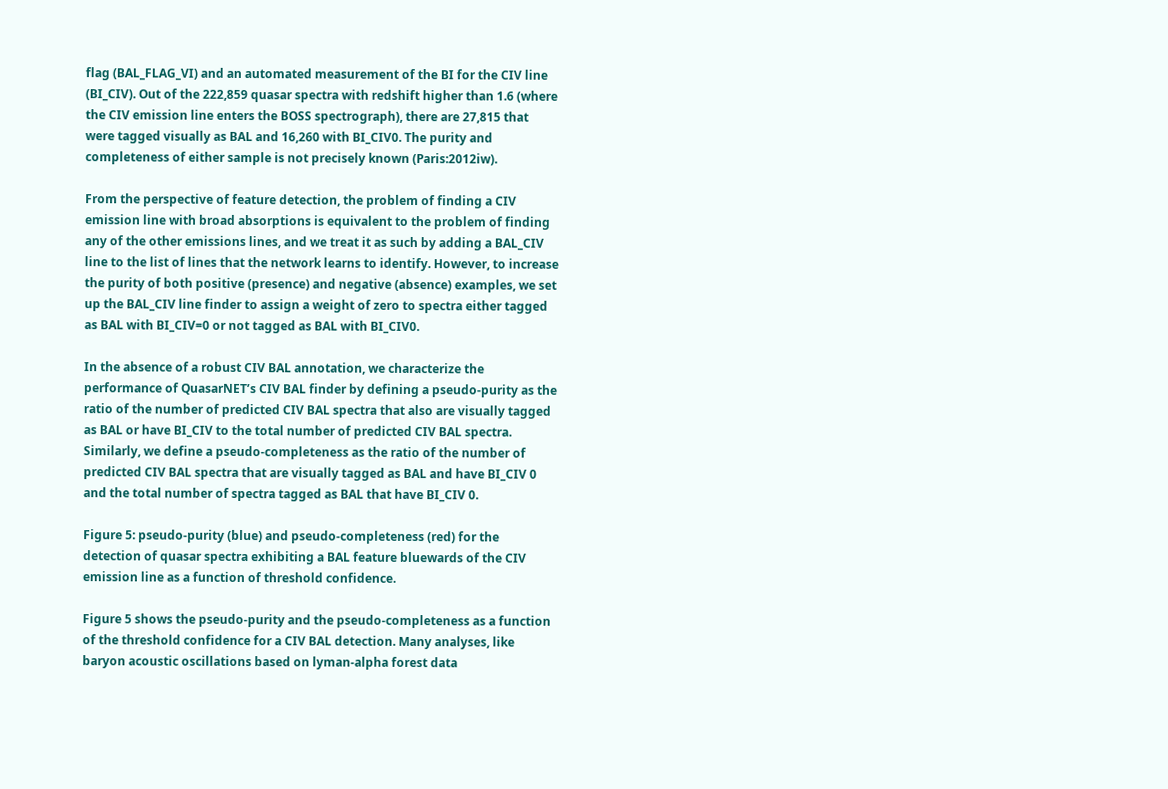flag (BAL_FLAG_VI) and an automated measurement of the BI for the CIV line (BI_CIV). Out of the 222,859 quasar spectra with redshift higher than 1.6 (where the CIV emission line enters the BOSS spectrograph), there are 27,815 that were tagged visually as BAL and 16,260 with BI_CIV0. The purity and completeness of either sample is not precisely known (Paris:2012iw).

From the perspective of feature detection, the problem of finding a CIV emission line with broad absorptions is equivalent to the problem of finding any of the other emissions lines, and we treat it as such by adding a BAL_CIV line to the list of lines that the network learns to identify. However, to increase the purity of both positive (presence) and negative (absence) examples, we set up the BAL_CIV line finder to assign a weight of zero to spectra either tagged as BAL with BI_CIV=0 or not tagged as BAL with BI_CIV0.

In the absence of a robust CIV BAL annotation, we characterize the performance of QuasarNET’s CIV BAL finder by defining a pseudo-purity as the ratio of the number of predicted CIV BAL spectra that also are visually tagged as BAL or have BI_CIV to the total number of predicted CIV BAL spectra. Similarly, we define a pseudo-completeness as the ratio of the number of predicted CIV BAL spectra that are visually tagged as BAL and have BI_CIV 0 and the total number of spectra tagged as BAL that have BI_CIV 0.

Figure 5: pseudo-purity (blue) and pseudo-completeness (red) for the detection of quasar spectra exhibiting a BAL feature bluewards of the CIV emission line as a function of threshold confidence.

Figure 5 shows the pseudo-purity and the pseudo-completeness as a function of the threshold confidence for a CIV BAL detection. Many analyses, like baryon acoustic oscillations based on lyman-alpha forest data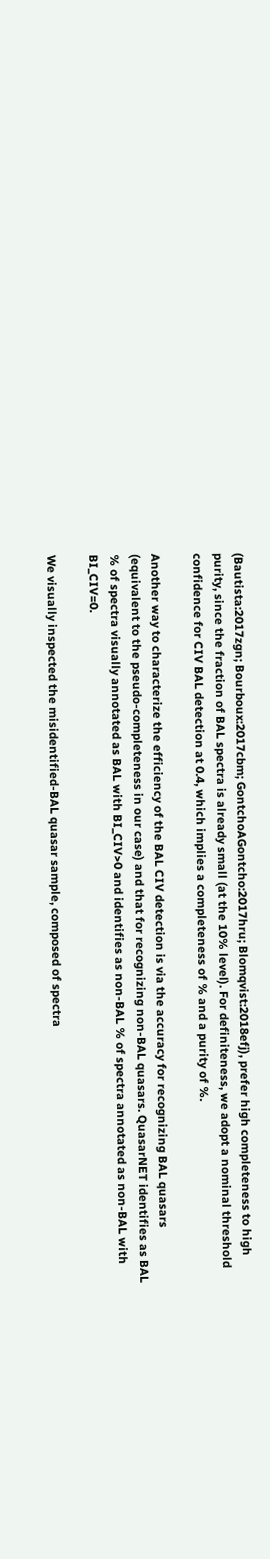(Bautista:2017zgn; Bourboux:2017cbm; GontchoAGontcho:2017hru; Blomqvist:2018efj), prefer high completeness to high purity, since the fraction of BAL spectra is already small (at the 10% level). For definiteness, we adopt a nominal threshold confidence for CIV BAL detection at 0.4, which implies a completeness of % and a purity of %.

Another way to characterize the efficiency of the BAL CIV detection is via the accuracy for recognizing BAL quasars (equivalent to the pseudo-completeness in our case) and that for recognizing non-BAL quasars. QuasarNET identifies as BAL % of spectra visually annotated as BAL with BI_CIV>0 and identifies as non-BAL % of spectra annotated as non-BAL with BI_CIV=0.

We visually inspected the misidentified-BAL quasar sample, composed of spectra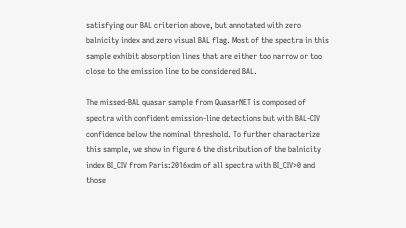satisfying our BAL criterion above, but annotated with zero balnicity index and zero visual BAL flag. Most of the spectra in this sample exhibit absorption lines that are either too narrow or too close to the emission line to be considered BAL.

The missed-BAL quasar sample from QuasarNET is composed of spectra with confident emission-line detections but with BAL-CIV confidence below the nominal threshold. To further characterize this sample, we show in figure 6 the distribution of the balnicity index BI_CIV from Paris:2016xdm of all spectra with BI_CIV>0 and those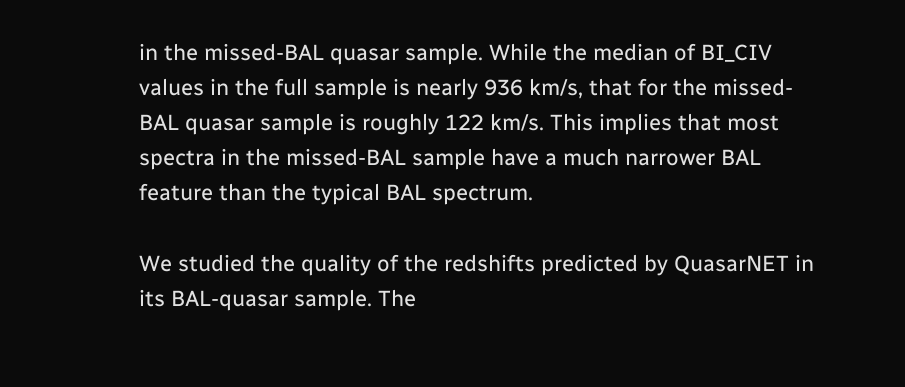in the missed-BAL quasar sample. While the median of BI_CIV values in the full sample is nearly 936 km/s, that for the missed-BAL quasar sample is roughly 122 km/s. This implies that most spectra in the missed-BAL sample have a much narrower BAL feature than the typical BAL spectrum.

We studied the quality of the redshifts predicted by QuasarNET in its BAL-quasar sample. The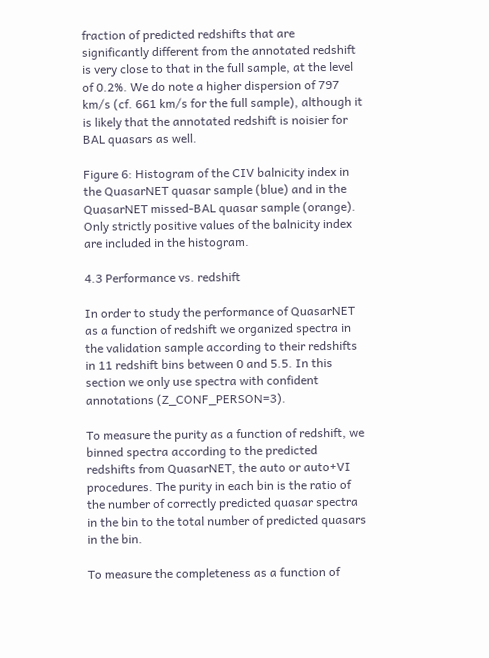fraction of predicted redshifts that are significantly different from the annotated redshift is very close to that in the full sample, at the level of 0.2%. We do note a higher dispersion of 797 km/s (cf. 661 km/s for the full sample), although it is likely that the annotated redshift is noisier for BAL quasars as well.

Figure 6: Histogram of the CIV balnicity index in the QuasarNET quasar sample (blue) and in the QuasarNET missed-BAL quasar sample (orange). Only strictly positive values of the balnicity index are included in the histogram.

4.3 Performance vs. redshift

In order to study the performance of QuasarNET as a function of redshift we organized spectra in the validation sample according to their redshifts in 11 redshift bins between 0 and 5.5. In this section we only use spectra with confident annotations (Z_CONF_PERSON=3).

To measure the purity as a function of redshift, we binned spectra according to the predicted redshifts from QuasarNET, the auto or auto+VI procedures. The purity in each bin is the ratio of the number of correctly predicted quasar spectra in the bin to the total number of predicted quasars in the bin.

To measure the completeness as a function of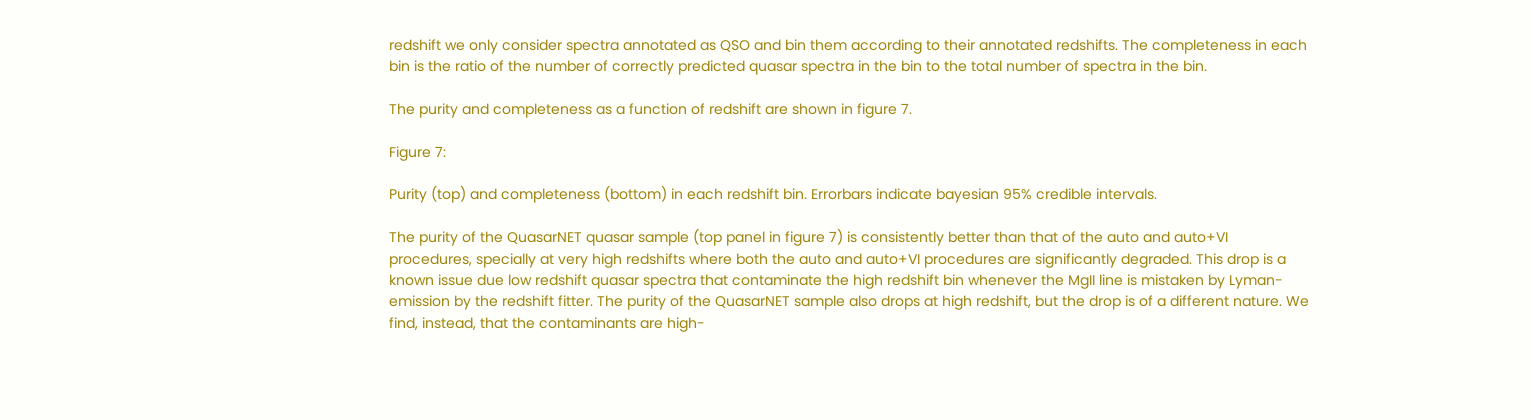redshift we only consider spectra annotated as QSO and bin them according to their annotated redshifts. The completeness in each bin is the ratio of the number of correctly predicted quasar spectra in the bin to the total number of spectra in the bin.

The purity and completeness as a function of redshift are shown in figure 7.

Figure 7:

Purity (top) and completeness (bottom) in each redshift bin. Errorbars indicate bayesian 95% credible intervals.

The purity of the QuasarNET quasar sample (top panel in figure 7) is consistently better than that of the auto and auto+VI procedures, specially at very high redshifts where both the auto and auto+VI procedures are significantly degraded. This drop is a known issue due low redshift quasar spectra that contaminate the high redshift bin whenever the MgII line is mistaken by Lyman- emission by the redshift fitter. The purity of the QuasarNET sample also drops at high redshift, but the drop is of a different nature. We find, instead, that the contaminants are high-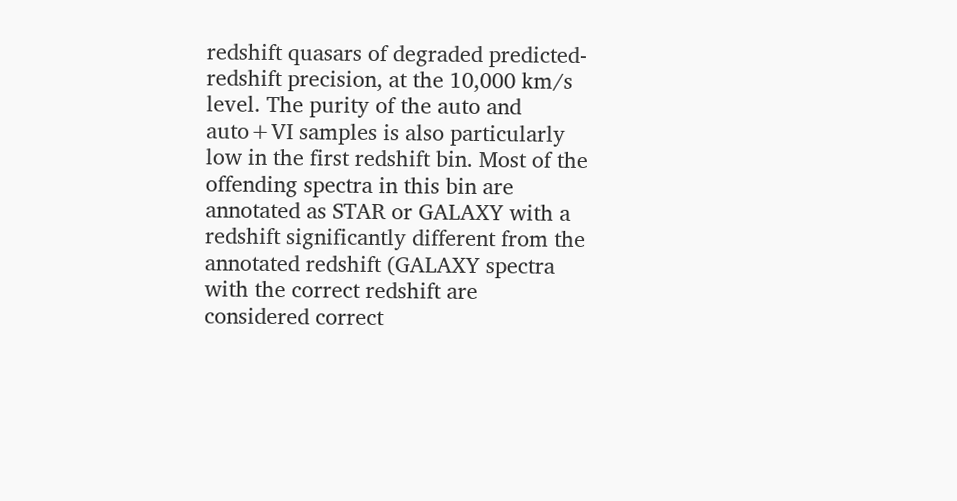redshift quasars of degraded predicted-redshift precision, at the 10,000 km/s level. The purity of the auto and auto+VI samples is also particularly low in the first redshift bin. Most of the offending spectra in this bin are annotated as STAR or GALAXY with a redshift significantly different from the annotated redshift (GALAXY spectra with the correct redshift are considered correct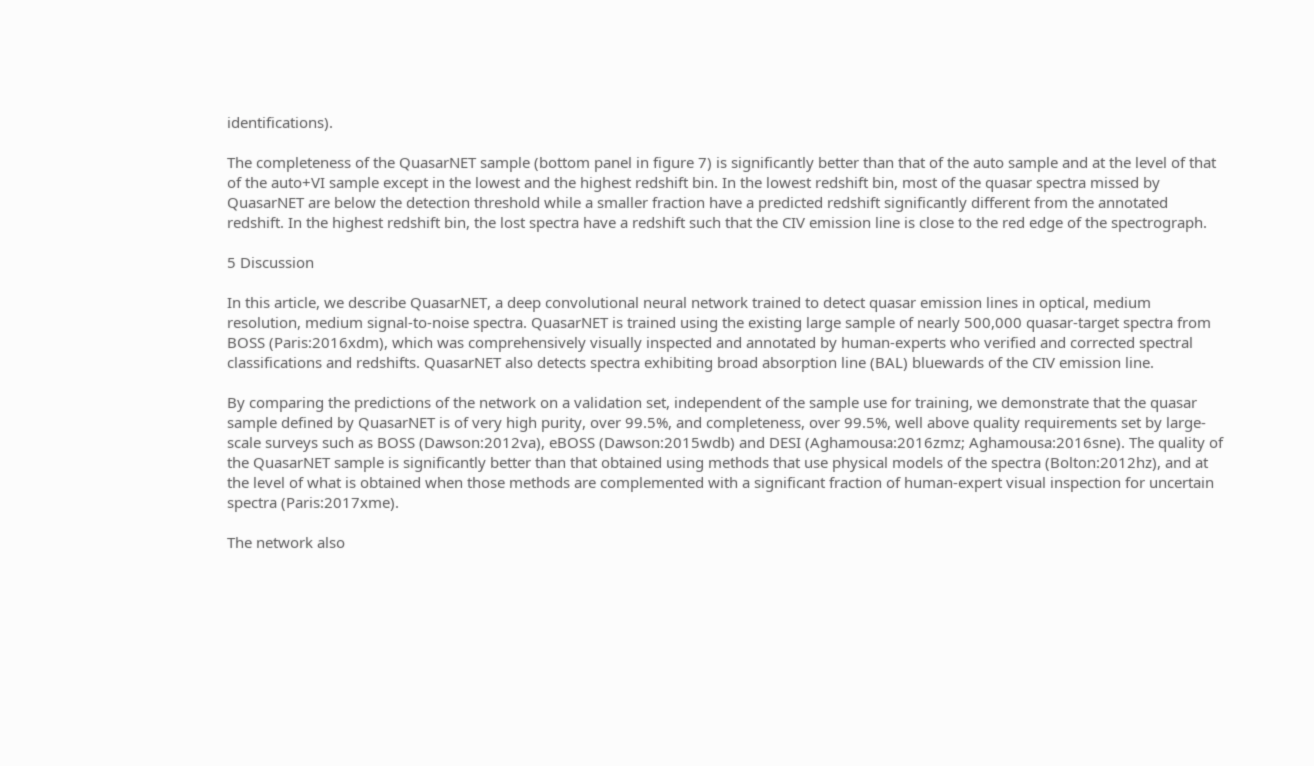identifications).

The completeness of the QuasarNET sample (bottom panel in figure 7) is significantly better than that of the auto sample and at the level of that of the auto+VI sample except in the lowest and the highest redshift bin. In the lowest redshift bin, most of the quasar spectra missed by QuasarNET are below the detection threshold while a smaller fraction have a predicted redshift significantly different from the annotated redshift. In the highest redshift bin, the lost spectra have a redshift such that the CIV emission line is close to the red edge of the spectrograph.

5 Discussion

In this article, we describe QuasarNET, a deep convolutional neural network trained to detect quasar emission lines in optical, medium resolution, medium signal-to-noise spectra. QuasarNET is trained using the existing large sample of nearly 500,000 quasar-target spectra from BOSS (Paris:2016xdm), which was comprehensively visually inspected and annotated by human-experts who verified and corrected spectral classifications and redshifts. QuasarNET also detects spectra exhibiting broad absorption line (BAL) bluewards of the CIV emission line.

By comparing the predictions of the network on a validation set, independent of the sample use for training, we demonstrate that the quasar sample defined by QuasarNET is of very high purity, over 99.5%, and completeness, over 99.5%, well above quality requirements set by large-scale surveys such as BOSS (Dawson:2012va), eBOSS (Dawson:2015wdb) and DESI (Aghamousa:2016zmz; Aghamousa:2016sne). The quality of the QuasarNET sample is significantly better than that obtained using methods that use physical models of the spectra (Bolton:2012hz), and at the level of what is obtained when those methods are complemented with a significant fraction of human-expert visual inspection for uncertain spectra (Paris:2017xme).

The network also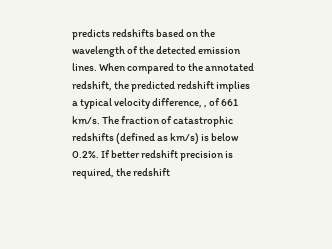predicts redshifts based on the wavelength of the detected emission lines. When compared to the annotated redshift, the predicted redshift implies a typical velocity difference, , of 661 km/s. The fraction of catastrophic redshifts (defined as km/s) is below 0.2%. If better redshift precision is required, the redshift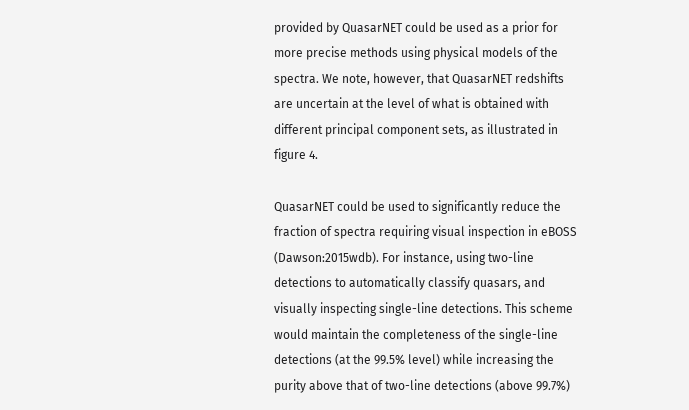provided by QuasarNET could be used as a prior for more precise methods using physical models of the spectra. We note, however, that QuasarNET redshifts are uncertain at the level of what is obtained with different principal component sets, as illustrated in figure 4.

QuasarNET could be used to significantly reduce the fraction of spectra requiring visual inspection in eBOSS (Dawson:2015wdb). For instance, using two-line detections to automatically classify quasars, and visually inspecting single-line detections. This scheme would maintain the completeness of the single-line detections (at the 99.5% level) while increasing the purity above that of two-line detections (above 99.7%)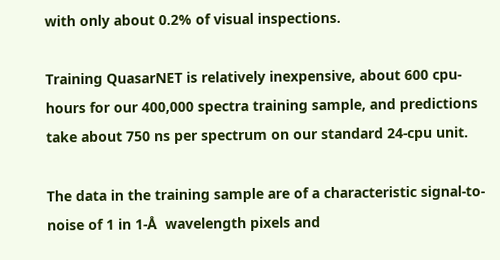with only about 0.2% of visual inspections.

Training QuasarNET is relatively inexpensive, about 600 cpu-hours for our 400,000 spectra training sample, and predictions take about 750 ns per spectrum on our standard 24-cpu unit.

The data in the training sample are of a characteristic signal-to-noise of 1 in 1-Å  wavelength pixels and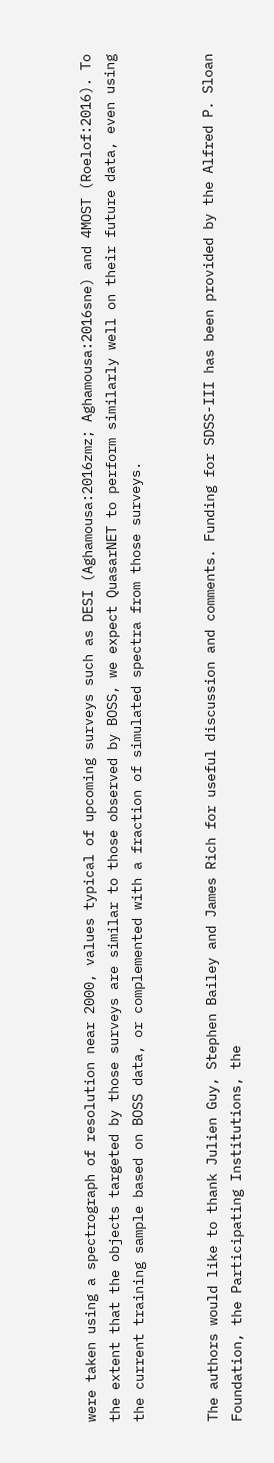were taken using a spectrograph of resolution near 2000, values typical of upcoming surveys such as DESI (Aghamousa:2016zmz; Aghamousa:2016sne) and 4MOST (Roelof:2016). To the extent that the objects targeted by those surveys are similar to those observed by BOSS, we expect QuasarNET to perform similarly well on their future data, even using the current training sample based on BOSS data, or complemented with a fraction of simulated spectra from those surveys.


The authors would like to thank Julien Guy, Stephen Bailey and James Rich for useful discussion and comments. Funding for SDSS-III has been provided by the Alfred P. Sloan Foundation, the Participating Institutions, the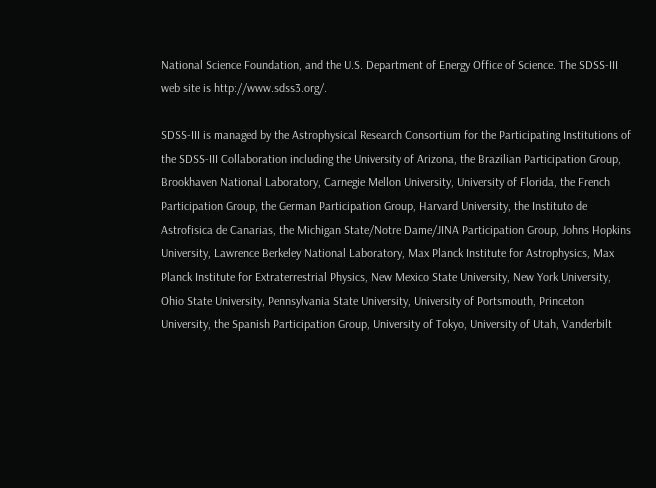National Science Foundation, and the U.S. Department of Energy Office of Science. The SDSS-III web site is http://www.sdss3.org/.

SDSS-III is managed by the Astrophysical Research Consortium for the Participating Institutions of the SDSS-III Collaboration including the University of Arizona, the Brazilian Participation Group, Brookhaven National Laboratory, Carnegie Mellon University, University of Florida, the French Participation Group, the German Participation Group, Harvard University, the Instituto de Astrofisica de Canarias, the Michigan State/Notre Dame/JINA Participation Group, Johns Hopkins University, Lawrence Berkeley National Laboratory, Max Planck Institute for Astrophysics, Max Planck Institute for Extraterrestrial Physics, New Mexico State University, New York University, Ohio State University, Pennsylvania State University, University of Portsmouth, Princeton University, the Spanish Participation Group, University of Tokyo, University of Utah, Vanderbilt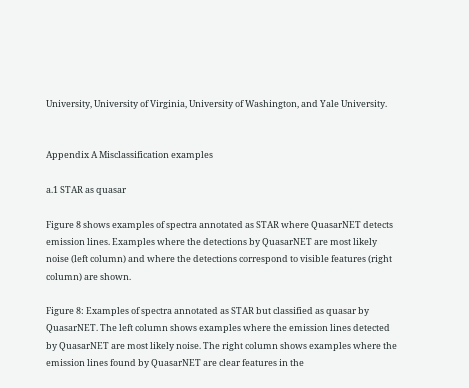University, University of Virginia, University of Washington, and Yale University.


Appendix A Misclassification examples

a.1 STAR as quasar

Figure 8 shows examples of spectra annotated as STAR where QuasarNET detects emission lines. Examples where the detections by QuasarNET are most likely noise (left column) and where the detections correspond to visible features (right column) are shown.

Figure 8: Examples of spectra annotated as STAR but classified as quasar by QuasarNET. The left column shows examples where the emission lines detected by QuasarNET are most likely noise. The right column shows examples where the emission lines found by QuasarNET are clear features in the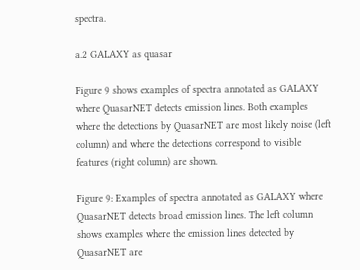spectra.

a.2 GALAXY as quasar

Figure 9 shows examples of spectra annotated as GALAXY where QuasarNET detects emission lines. Both examples where the detections by QuasarNET are most likely noise (left column) and where the detections correspond to visible features (right column) are shown.

Figure 9: Examples of spectra annotated as GALAXY where QuasarNET detects broad emission lines. The left column shows examples where the emission lines detected by QuasarNET are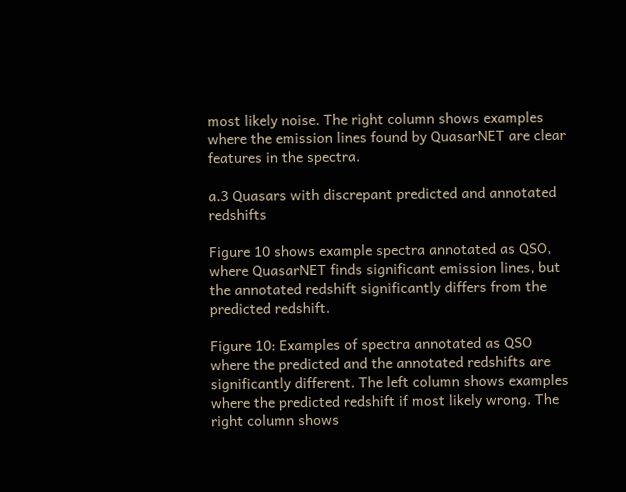most likely noise. The right column shows examples where the emission lines found by QuasarNET are clear features in the spectra.

a.3 Quasars with discrepant predicted and annotated redshifts

Figure 10 shows example spectra annotated as QSO, where QuasarNET finds significant emission lines, but the annotated redshift significantly differs from the predicted redshift.

Figure 10: Examples of spectra annotated as QSO where the predicted and the annotated redshifts are significantly different. The left column shows examples where the predicted redshift if most likely wrong. The right column shows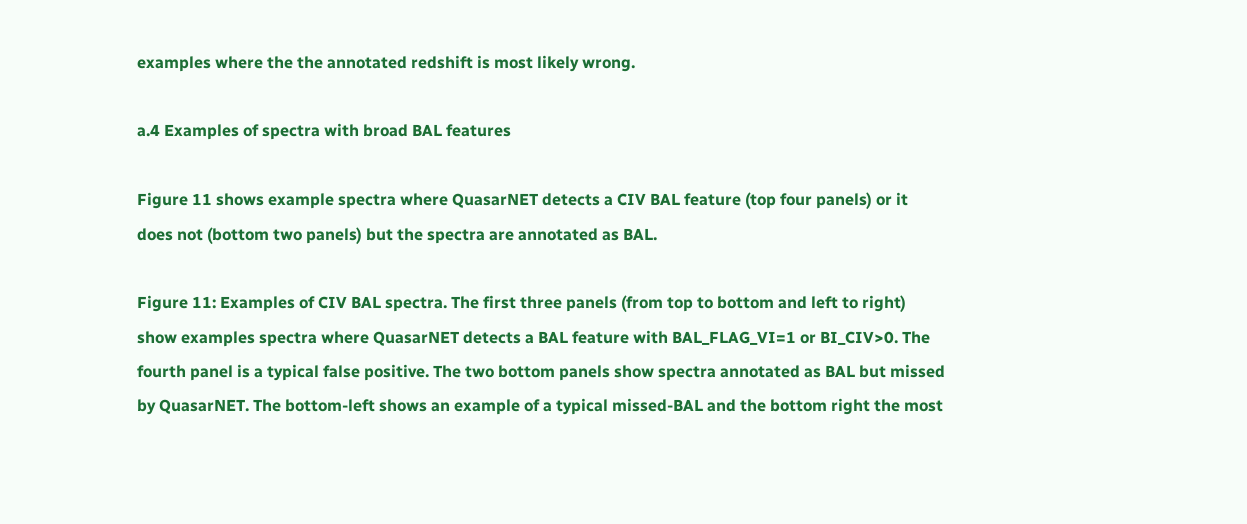examples where the the annotated redshift is most likely wrong.

a.4 Examples of spectra with broad BAL features

Figure 11 shows example spectra where QuasarNET detects a CIV BAL feature (top four panels) or it does not (bottom two panels) but the spectra are annotated as BAL.

Figure 11: Examples of CIV BAL spectra. The first three panels (from top to bottom and left to right) show examples spectra where QuasarNET detects a BAL feature with BAL_FLAG_VI=1 or BI_CIV>0. The fourth panel is a typical false positive. The two bottom panels show spectra annotated as BAL but missed by QuasarNET. The bottom-left shows an example of a typical missed-BAL and the bottom right the most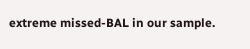extreme missed-BAL in our sample.